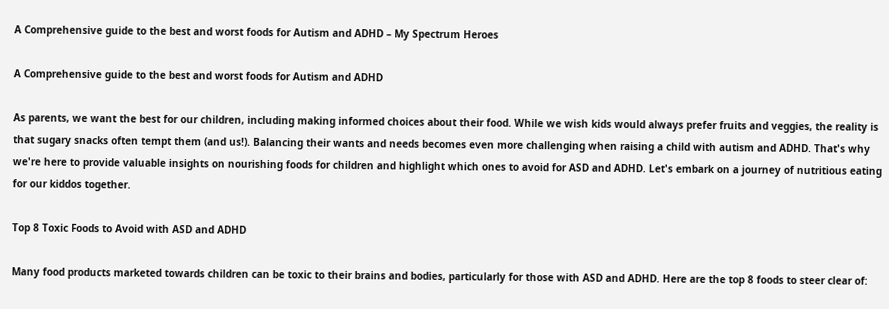A Comprehensive guide to the best and worst foods for Autism and ADHD – My Spectrum Heroes

A Comprehensive guide to the best and worst foods for Autism and ADHD

As parents, we want the best for our children, including making informed choices about their food. While we wish kids would always prefer fruits and veggies, the reality is that sugary snacks often tempt them (and us!). Balancing their wants and needs becomes even more challenging when raising a child with autism and ADHD. That's why we're here to provide valuable insights on nourishing foods for children and highlight which ones to avoid for ASD and ADHD. Let's embark on a journey of nutritious eating for our kiddos together.

Top 8 Toxic Foods to Avoid with ASD and ADHD

Many food products marketed towards children can be toxic to their brains and bodies, particularly for those with ASD and ADHD. Here are the top 8 foods to steer clear of: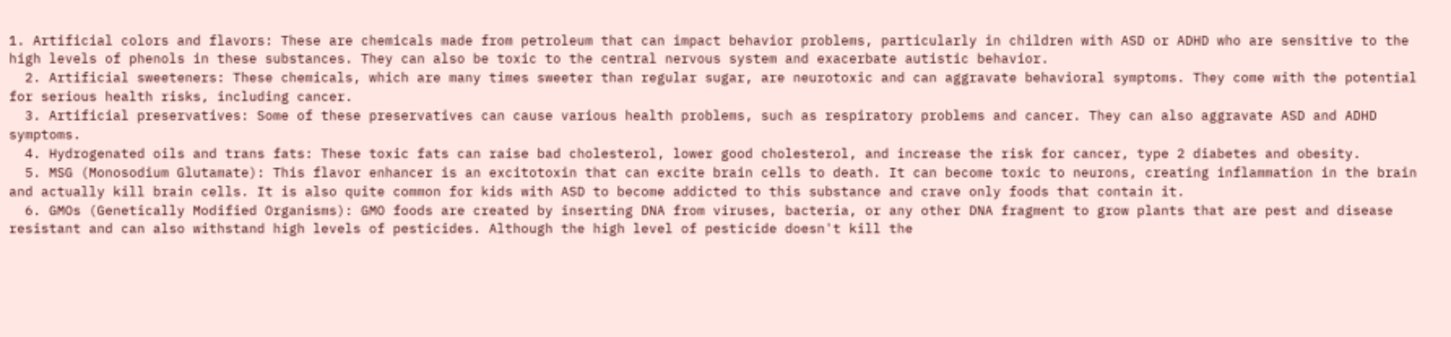1. Artificial colors and flavors: These are chemicals made from petroleum that can impact behavior problems, particularly in children with ASD or ADHD who are sensitive to the high levels of phenols in these substances. They can also be toxic to the central nervous system and exacerbate autistic behavior.
  2. Artificial sweeteners: These chemicals, which are many times sweeter than regular sugar, are neurotoxic and can aggravate behavioral symptoms. They come with the potential for serious health risks, including cancer.
  3. Artificial preservatives: Some of these preservatives can cause various health problems, such as respiratory problems and cancer. They can also aggravate ASD and ADHD symptoms.
  4. Hydrogenated oils and trans fats: These toxic fats can raise bad cholesterol, lower good cholesterol, and increase the risk for cancer, type 2 diabetes and obesity.
  5. MSG (Monosodium Glutamate): This flavor enhancer is an excitotoxin that can excite brain cells to death. It can become toxic to neurons, creating inflammation in the brain and actually kill brain cells. It is also quite common for kids with ASD to become addicted to this substance and crave only foods that contain it.
  6. GMOs (Genetically Modified Organisms): GMO foods are created by inserting DNA from viruses, bacteria, or any other DNA fragment to grow plants that are pest and disease resistant and can also withstand high levels of pesticides. Although the high level of pesticide doesn't kill the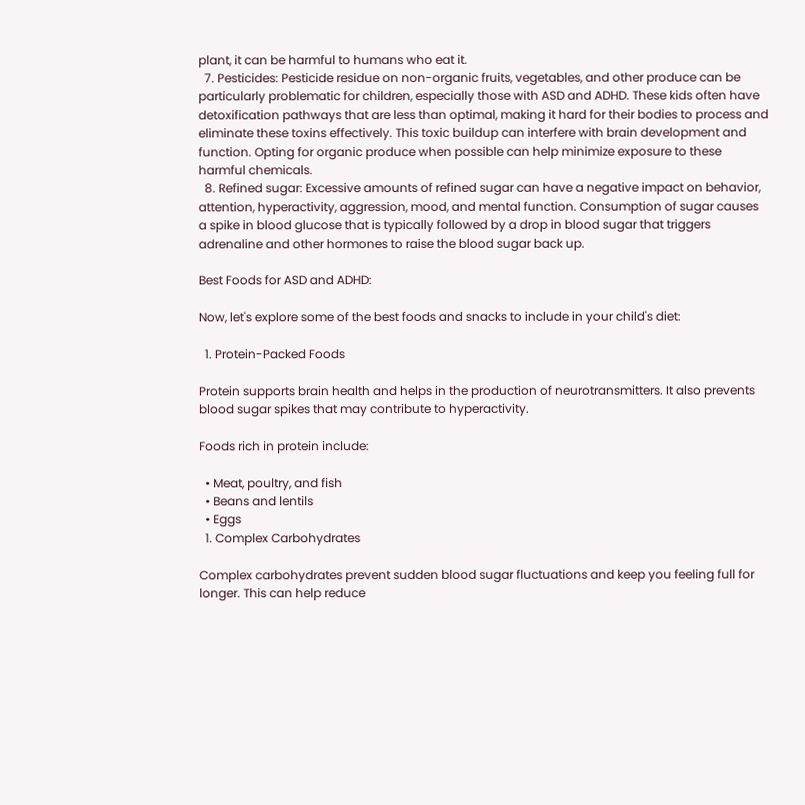plant, it can be harmful to humans who eat it.
  7. Pesticides: Pesticide residue on non-organic fruits, vegetables, and other produce can be particularly problematic for children, especially those with ASD and ADHD. These kids often have detoxification pathways that are less than optimal, making it hard for their bodies to process and eliminate these toxins effectively. This toxic buildup can interfere with brain development and function. Opting for organic produce when possible can help minimize exposure to these harmful chemicals.
  8. Refined sugar: Excessive amounts of refined sugar can have a negative impact on behavior, attention, hyperactivity, aggression, mood, and mental function. Consumption of sugar causes a spike in blood glucose that is typically followed by a drop in blood sugar that triggers adrenaline and other hormones to raise the blood sugar back up.

Best Foods for ASD and ADHD:

Now, let's explore some of the best foods and snacks to include in your child's diet:

  1. Protein-Packed Foods

Protein supports brain health and helps in the production of neurotransmitters. It also prevents blood sugar spikes that may contribute to hyperactivity.

Foods rich in protein include:

  • Meat, poultry, and fish
  • Beans and lentils
  • Eggs
  1. Complex Carbohydrates

Complex carbohydrates prevent sudden blood sugar fluctuations and keep you feeling full for longer. This can help reduce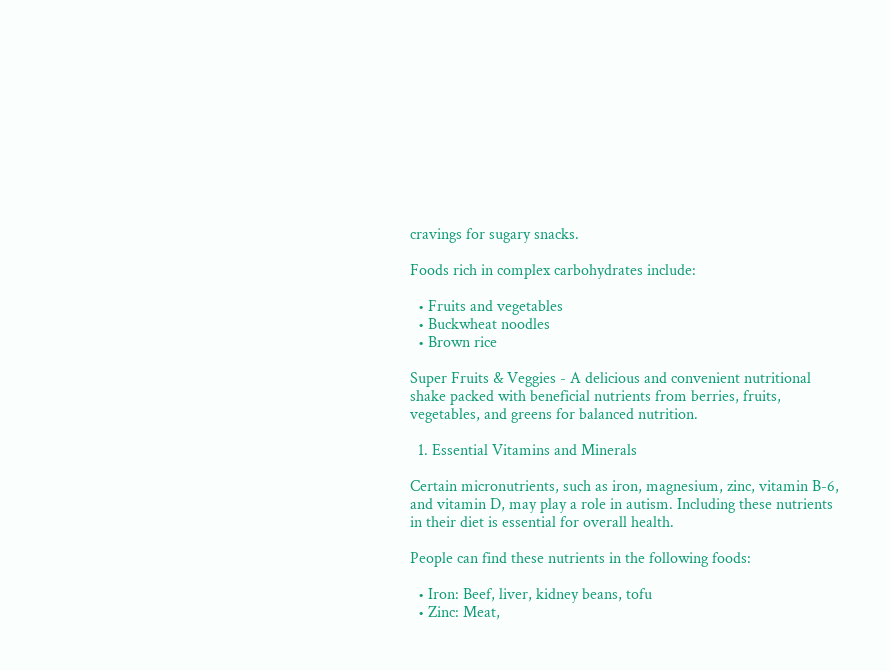cravings for sugary snacks.

Foods rich in complex carbohydrates include:

  • Fruits and vegetables
  • Buckwheat noodles
  • Brown rice

Super Fruits & Veggies - A delicious and convenient nutritional shake packed with beneficial nutrients from berries, fruits, vegetables, and greens for balanced nutrition.

  1. Essential Vitamins and Minerals

Certain micronutrients, such as iron, magnesium, zinc, vitamin B-6, and vitamin D, may play a role in autism. Including these nutrients in their diet is essential for overall health.

People can find these nutrients in the following foods:

  • Iron: Beef, liver, kidney beans, tofu
  • Zinc: Meat,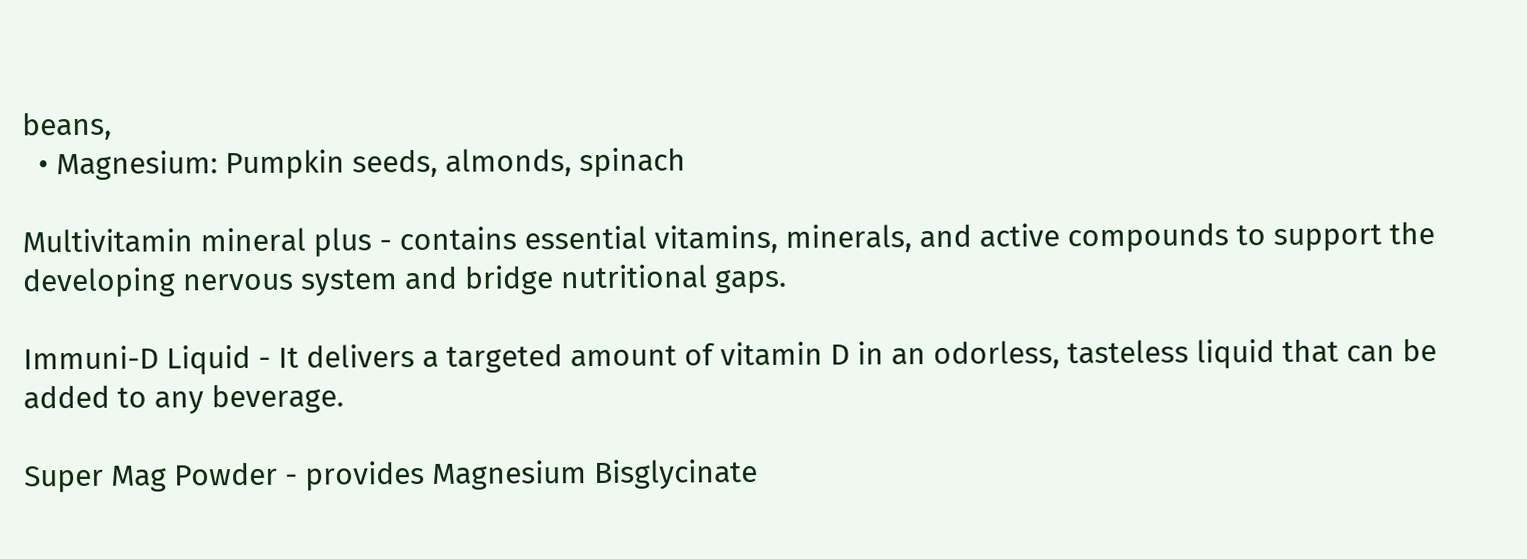beans,
  • Magnesium: Pumpkin seeds, almonds, spinach

Multivitamin mineral plus - contains essential vitamins, minerals, and active compounds to support the developing nervous system and bridge nutritional gaps.

Immuni-D Liquid - It delivers a targeted amount of vitamin D in an odorless, tasteless liquid that can be added to any beverage.

Super Mag Powder - provides Magnesium Bisglycinate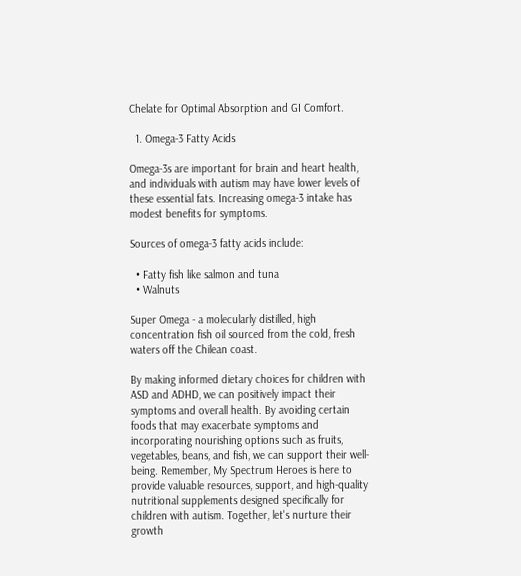Chelate for Optimal Absorption and GI Comfort.

  1. Omega-3 Fatty Acids

Omega-3s are important for brain and heart health, and individuals with autism may have lower levels of these essential fats. Increasing omega-3 intake has modest benefits for symptoms.

Sources of omega-3 fatty acids include:

  • Fatty fish like salmon and tuna
  • Walnuts

Super Omega - a molecularly distilled, high concentration fish oil sourced from the cold, fresh waters off the Chilean coast.

By making informed dietary choices for children with ASD and ADHD, we can positively impact their symptoms and overall health. By avoiding certain foods that may exacerbate symptoms and incorporating nourishing options such as fruits, vegetables, beans, and fish, we can support their well-being. Remember, My Spectrum Heroes is here to provide valuable resources, support, and high-quality nutritional supplements designed specifically for children with autism. Together, let's nurture their growth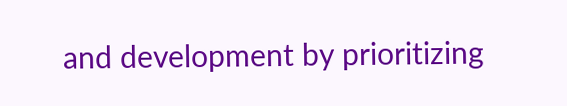and development by prioritizing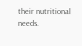their nutritional needs.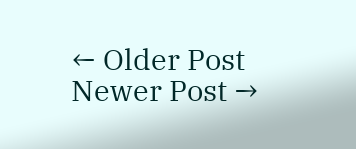← Older Post Newer Post →